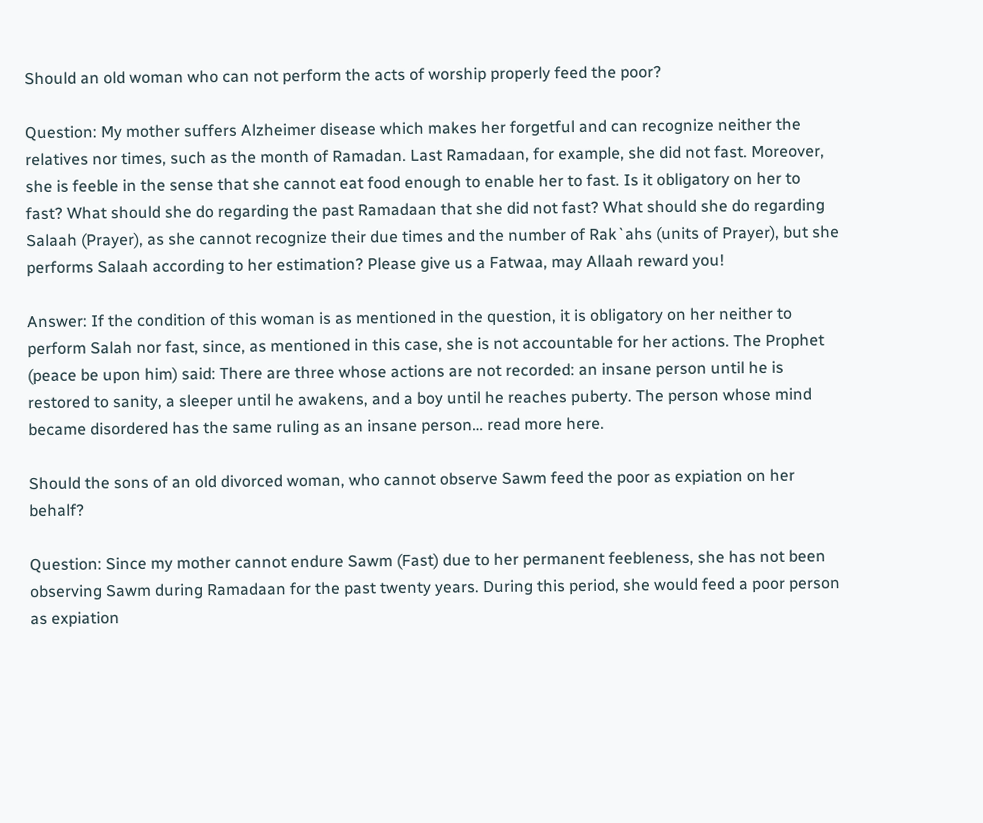Should an old woman who can not perform the acts of worship properly feed the poor?

Question: My mother suffers Alzheimer disease which makes her forgetful and can recognize neither the relatives nor times, such as the month of Ramadan. Last Ramadaan, for example, she did not fast. Moreover, she is feeble in the sense that she cannot eat food enough to enable her to fast. Is it obligatory on her to fast? What should she do regarding the past Ramadaan that she did not fast? What should she do regarding Salaah (Prayer), as she cannot recognize their due times and the number of Rak`ahs (units of Prayer), but she performs Salaah according to her estimation? Please give us a Fatwaa, may Allaah reward you!

Answer: If the condition of this woman is as mentioned in the question, it is obligatory on her neither to perform Salah nor fast, since, as mentioned in this case, she is not accountable for her actions. The Prophet (peace be upon him) said: There are three whose actions are not recorded: an insane person until he is restored to sanity, a sleeper until he awakens, and a boy until he reaches puberty. The person whose mind became disordered has the same ruling as an insane person… read more here.

Should the sons of an old divorced woman, who cannot observe Sawm feed the poor as expiation on her behalf?

Question: Since my mother cannot endure Sawm (Fast) due to her permanent feebleness, she has not been observing Sawm during Ramadaan for the past twenty years. During this period, she would feed a poor person as expiation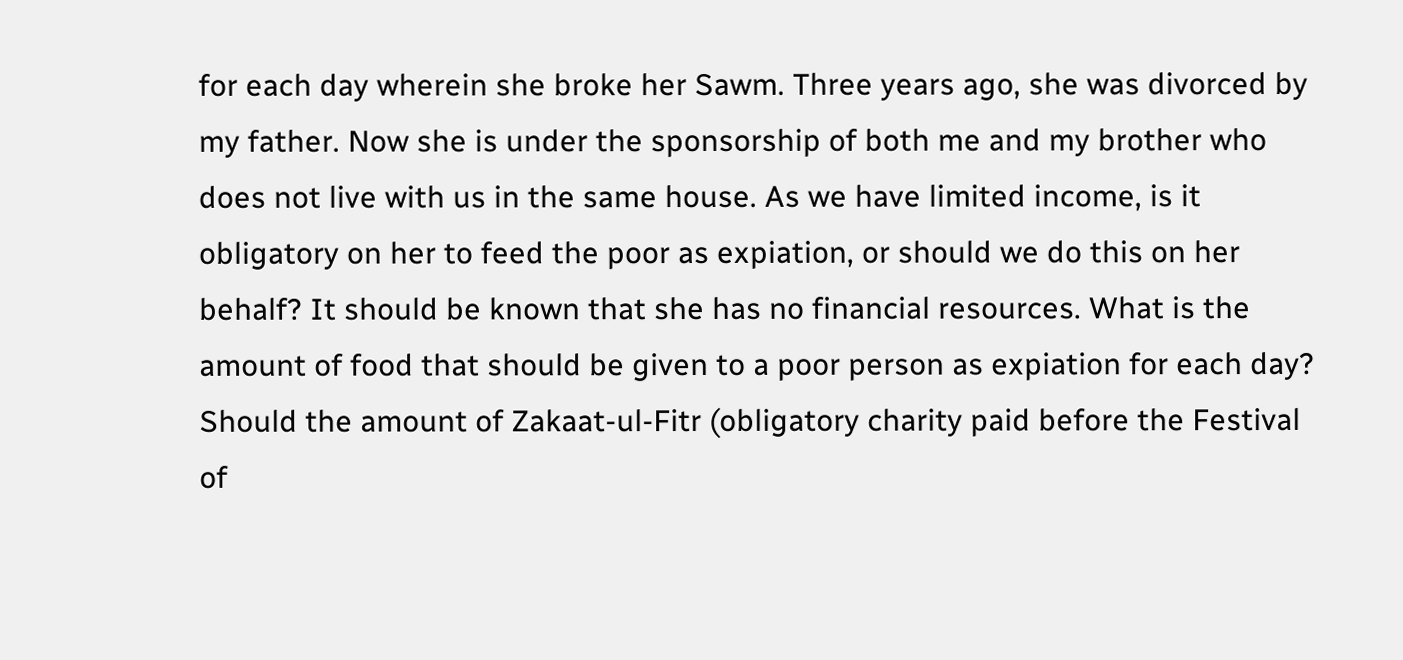for each day wherein she broke her Sawm. Three years ago, she was divorced by my father. Now she is under the sponsorship of both me and my brother who does not live with us in the same house. As we have limited income, is it obligatory on her to feed the poor as expiation, or should we do this on her behalf? It should be known that she has no financial resources. What is the amount of food that should be given to a poor person as expiation for each day? Should the amount of Zakaat-ul-Fitr (obligatory charity paid before the Festival of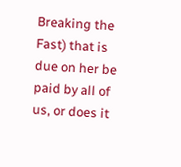Breaking the Fast) that is due on her be paid by all of us, or does it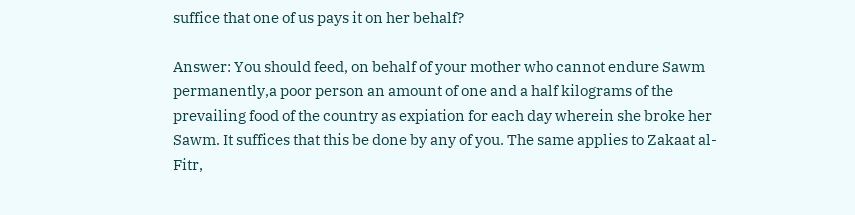suffice that one of us pays it on her behalf?

Answer: You should feed, on behalf of your mother who cannot endure Sawm permanently,a poor person an amount of one and a half kilograms of the prevailing food of the country as expiation for each day wherein she broke her Sawm. It suffices that this be done by any of you. The same applies to Zakaat al-Fitr,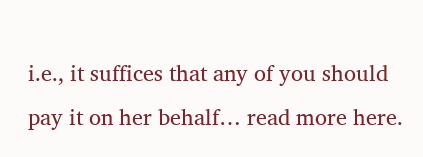i.e., it suffices that any of you should pay it on her behalf… read more here.